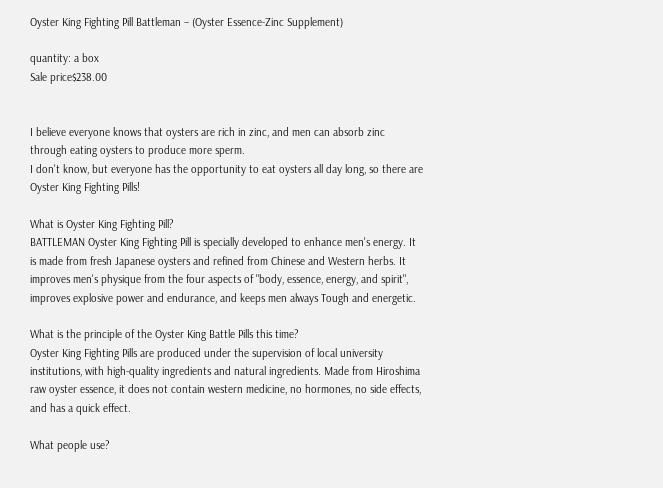Oyster King Fighting Pill Battleman – (Oyster Essence-Zinc Supplement)

quantity: a box
Sale price$238.00


I believe everyone knows that oysters are rich in zinc, and men can absorb zinc through eating oysters to produce more sperm.
I don't know, but everyone has the opportunity to eat oysters all day long, so there are Oyster King Fighting Pills!

What is Oyster King Fighting Pill?
BATTLEMAN Oyster King Fighting Pill is specially developed to enhance men's energy. It is made from fresh Japanese oysters and refined from Chinese and Western herbs. It improves men's physique from the four aspects of "body, essence, energy, and spirit", improves explosive power and endurance, and keeps men always Tough and energetic.

What is the principle of the Oyster King Battle Pills this time?
Oyster King Fighting Pills are produced under the supervision of local university institutions, with high-quality ingredients and natural ingredients. Made from Hiroshima raw oyster essence, it does not contain western medicine, no hormones, no side effects, and has a quick effect.

What people use?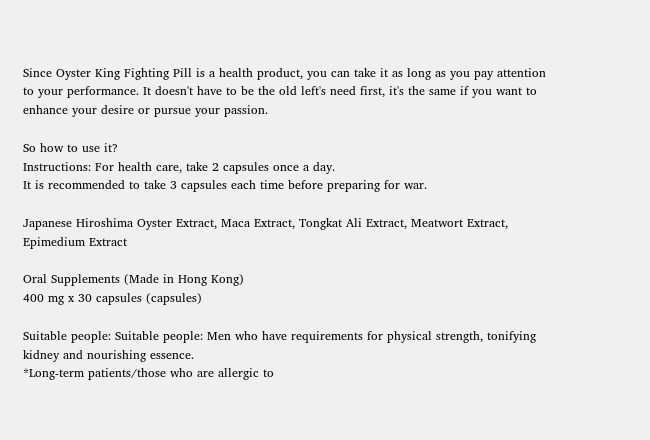Since Oyster King Fighting Pill is a health product, you can take it as long as you pay attention to your performance. It doesn't have to be the old left's need first, it's the same if you want to enhance your desire or pursue your passion.

So how to use it?
Instructions: For health care, take 2 capsules once a day.
It is recommended to take 3 capsules each time before preparing for war.

Japanese Hiroshima Oyster Extract, Maca Extract, Tongkat Ali Extract, Meatwort Extract, Epimedium Extract

Oral Supplements (Made in Hong Kong)
400 mg x 30 capsules (capsules)

Suitable people: Suitable people: Men who have requirements for physical strength, tonifying kidney and nourishing essence.
*Long-term patients/those who are allergic to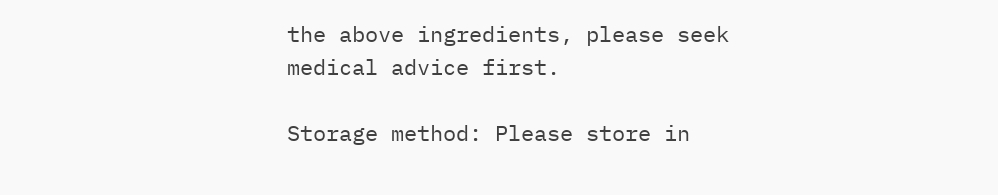the above ingredients, please seek medical advice first.

Storage method: Please store in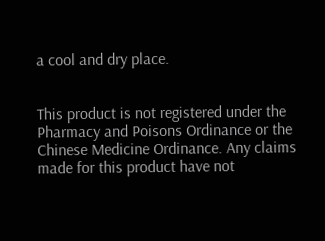a cool and dry place.


This product is not registered under the Pharmacy and Poisons Ordinance or the Chinese Medicine Ordinance. Any claims made for this product have not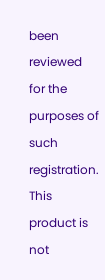been reviewed for the purposes of such registration. This product is not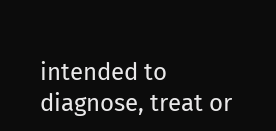intended to diagnose, treat or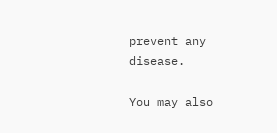prevent any disease.

You may also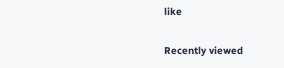like

Recently viewed